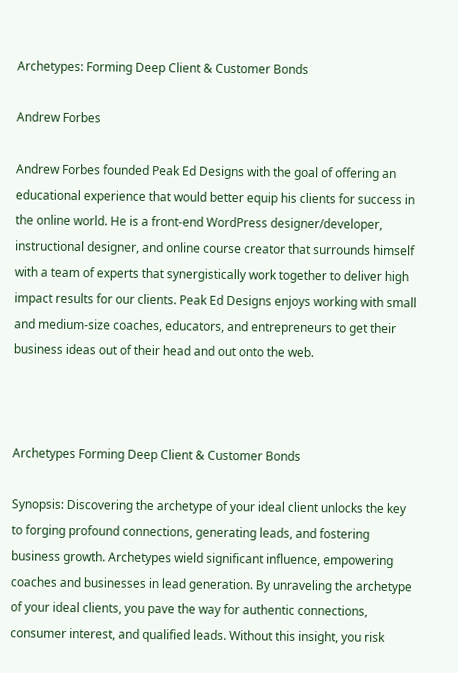Archetypes: Forming Deep Client & Customer Bonds

Andrew Forbes

Andrew Forbes founded Peak Ed Designs with the goal of offering an educational experience that would better equip his clients for success in the online world. He is a front-end WordPress designer/developer, instructional designer, and online course creator that surrounds himself with a team of experts that synergistically work together to deliver high impact results for our clients. Peak Ed Designs enjoys working with small and medium-size coaches, educators, and entrepreneurs to get their business ideas out of their head and out onto the web.



Archetypes Forming Deep Client & Customer Bonds

Synopsis: Discovering the archetype of your ideal client unlocks the key to forging profound connections, generating leads, and fostering business growth. Archetypes wield significant influence, empowering coaches and businesses in lead generation. By unraveling the archetype of your ideal clients, you pave the way for authentic connections, consumer interest, and qualified leads. Without this insight, you risk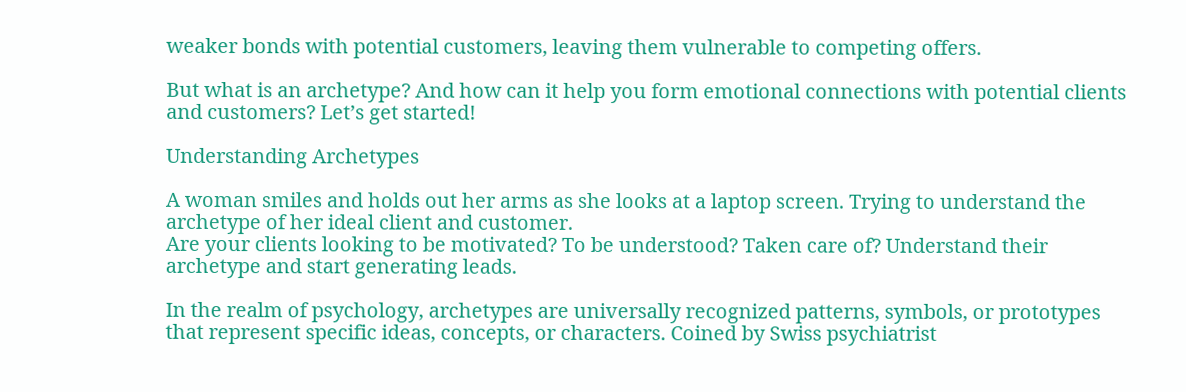weaker bonds with potential customers, leaving them vulnerable to competing offers.

But what is an archetype? And how can it help you form emotional connections with potential clients and customers? Let’s get started!

Understanding Archetypes

A woman smiles and holds out her arms as she looks at a laptop screen. Trying to understand the archetype of her ideal client and customer.
Are your clients looking to be motivated? To be understood? Taken care of? Understand their archetype and start generating leads.

In the realm of psychology, archetypes are universally recognized patterns, symbols, or prototypes that represent specific ideas, concepts, or characters. Coined by Swiss psychiatrist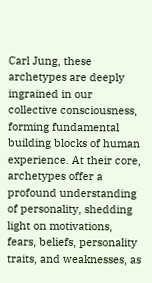Carl Jung, these archetypes are deeply ingrained in our collective consciousness, forming fundamental building blocks of human experience. At their core, archetypes offer a profound understanding of personality, shedding light on motivations, fears, beliefs, personality traits, and weaknesses, as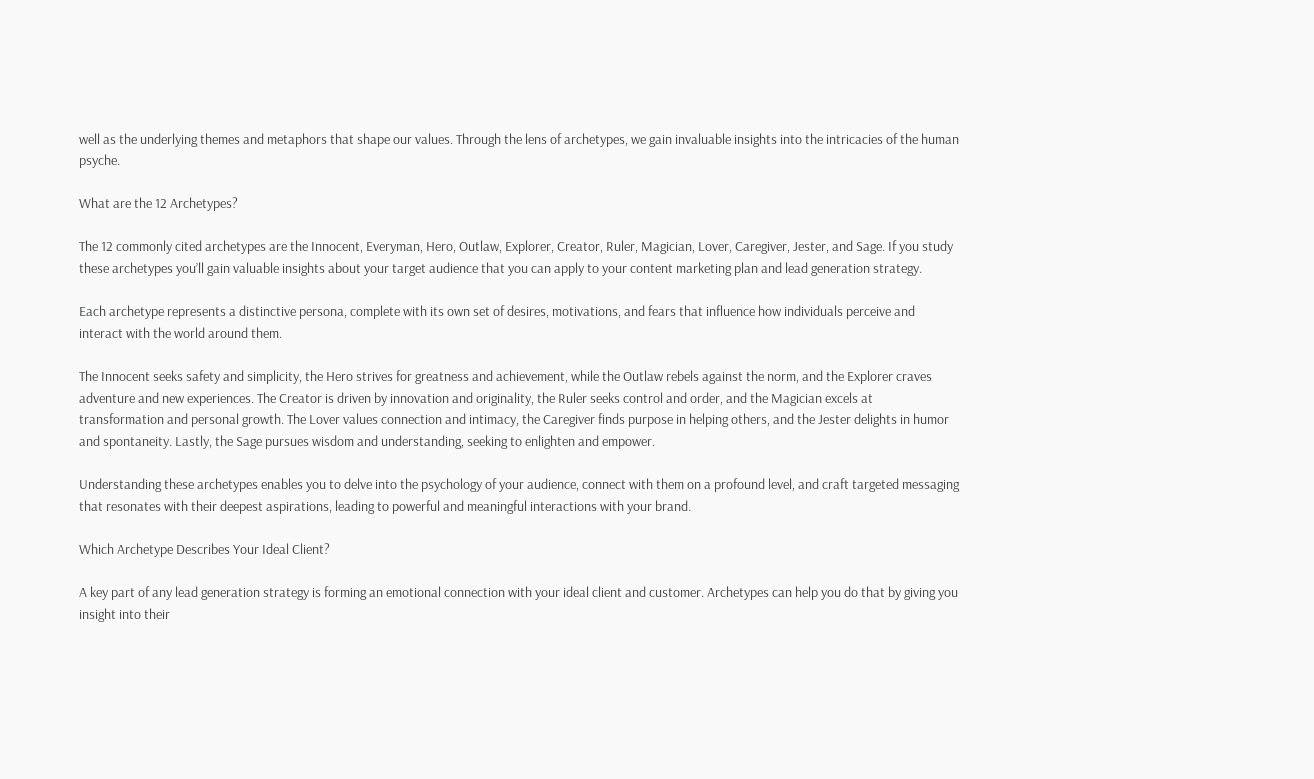well as the underlying themes and metaphors that shape our values. Through the lens of archetypes, we gain invaluable insights into the intricacies of the human psyche.

What are the 12 Archetypes?

The 12 commonly cited archetypes are the Innocent, Everyman, Hero, Outlaw, Explorer, Creator, Ruler, Magician, Lover, Caregiver, Jester, and Sage. If you study these archetypes you’ll gain valuable insights about your target audience that you can apply to your content marketing plan and lead generation strategy.

Each archetype represents a distinctive persona, complete with its own set of desires, motivations, and fears that influence how individuals perceive and interact with the world around them.

The Innocent seeks safety and simplicity, the Hero strives for greatness and achievement, while the Outlaw rebels against the norm, and the Explorer craves adventure and new experiences. The Creator is driven by innovation and originality, the Ruler seeks control and order, and the Magician excels at transformation and personal growth. The Lover values connection and intimacy, the Caregiver finds purpose in helping others, and the Jester delights in humor and spontaneity. Lastly, the Sage pursues wisdom and understanding, seeking to enlighten and empower.

Understanding these archetypes enables you to delve into the psychology of your audience, connect with them on a profound level, and craft targeted messaging that resonates with their deepest aspirations, leading to powerful and meaningful interactions with your brand.

Which Archetype Describes Your Ideal Client?

A key part of any lead generation strategy is forming an emotional connection with your ideal client and customer. Archetypes can help you do that by giving you insight into their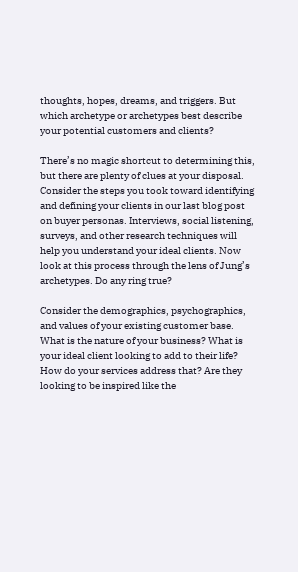thoughts, hopes, dreams, and triggers. But which archetype or archetypes best describe your potential customers and clients?

There’s no magic shortcut to determining this, but there are plenty of clues at your disposal. Consider the steps you took toward identifying and defining your clients in our last blog post on buyer personas. Interviews, social listening, surveys, and other research techniques will help you understand your ideal clients. Now look at this process through the lens of Jung’s archetypes. Do any ring true?

Consider the demographics, psychographics, and values of your existing customer base. What is the nature of your business? What is your ideal client looking to add to their life? How do your services address that? Are they looking to be inspired like the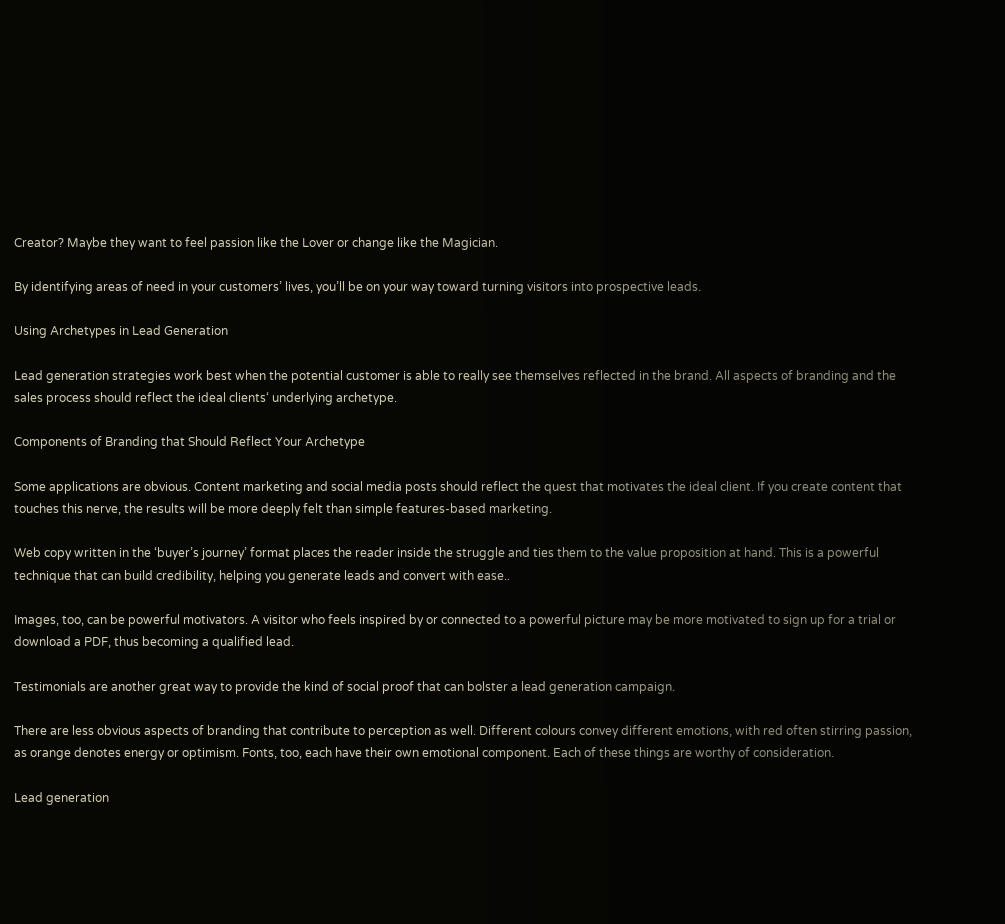Creator? Maybe they want to feel passion like the Lover or change like the Magician.

By identifying areas of need in your customers’ lives, you’ll be on your way toward turning visitors into prospective leads.

Using Archetypes in Lead Generation

Lead generation strategies work best when the potential customer is able to really see themselves reflected in the brand. All aspects of branding and the sales process should reflect the ideal clients‘ underlying archetype.

Components of Branding that Should Reflect Your Archetype

Some applications are obvious. Content marketing and social media posts should reflect the quest that motivates the ideal client. If you create content that touches this nerve, the results will be more deeply felt than simple features-based marketing.

Web copy written in the ‘buyer’s journey’ format places the reader inside the struggle and ties them to the value proposition at hand. This is a powerful technique that can build credibility, helping you generate leads and convert with ease..

Images, too, can be powerful motivators. A visitor who feels inspired by or connected to a powerful picture may be more motivated to sign up for a trial or download a PDF, thus becoming a qualified lead.

Testimonials are another great way to provide the kind of social proof that can bolster a lead generation campaign.

There are less obvious aspects of branding that contribute to perception as well. Different colours convey different emotions, with red often stirring passion, as orange denotes energy or optimism. Fonts, too, each have their own emotional component. Each of these things are worthy of consideration.

Lead generation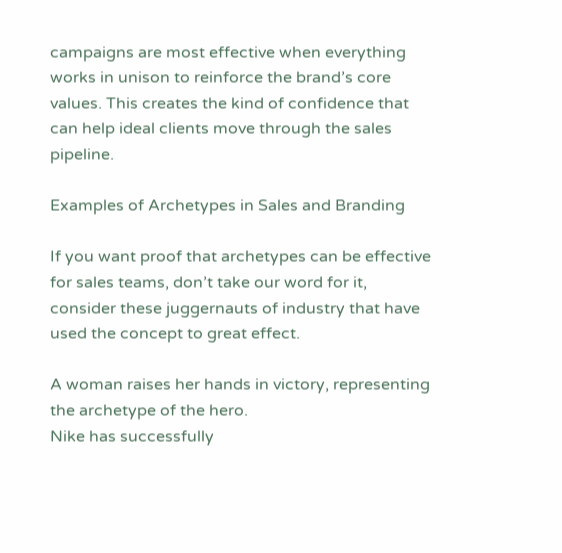campaigns are most effective when everything works in unison to reinforce the brand’s core values. This creates the kind of confidence that can help ideal clients move through the sales pipeline.

Examples of Archetypes in Sales and Branding

If you want proof that archetypes can be effective for sales teams, don’t take our word for it, consider these juggernauts of industry that have used the concept to great effect.

A woman raises her hands in victory, representing the archetype of the hero.
Nike has successfully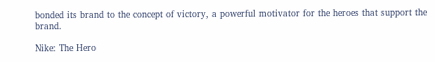bonded its brand to the concept of victory, a powerful motivator for the heroes that support the brand.

Nike: The Hero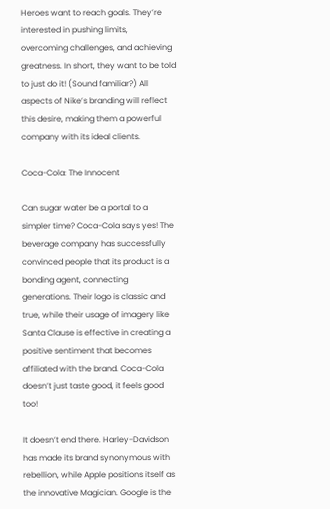Heroes want to reach goals. They’re interested in pushing limits, overcoming challenges, and achieving greatness. In short, they want to be told to just do it! (Sound familiar?) All aspects of Nike’s branding will reflect this desire, making them a powerful company with its ideal clients.

Coca-Cola: The Innocent

Can sugar water be a portal to a simpler time? Coca-Cola says yes! The beverage company has successfully convinced people that its product is a bonding agent, connecting generations. Their logo is classic and true, while their usage of imagery like Santa Clause is effective in creating a positive sentiment that becomes affiliated with the brand. Coca-Cola doesn’t just taste good, it feels good too!

It doesn’t end there. Harley-Davidson has made its brand synonymous with rebellion, while Apple positions itself as the innovative Magician. Google is the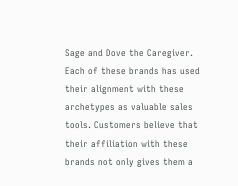Sage and Dove the Caregiver. Each of these brands has used their alignment with these archetypes as valuable sales tools. Customers believe that their affiliation with these brands not only gives them a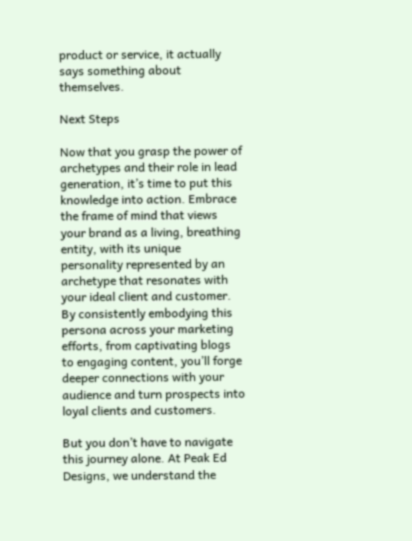product or service, it actually says something about themselves.

Next Steps

Now that you grasp the power of archetypes and their role in lead generation, it’s time to put this knowledge into action. Embrace the frame of mind that views your brand as a living, breathing entity, with its unique personality represented by an archetype that resonates with your ideal client and customer. By consistently embodying this persona across your marketing efforts, from captivating blogs to engaging content, you’ll forge deeper connections with your audience and turn prospects into loyal clients and customers.

But you don’t have to navigate this journey alone. At Peak Ed Designs, we understand the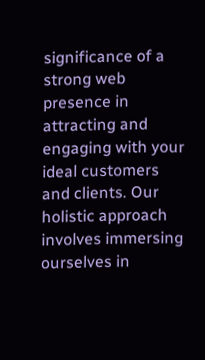significance of a strong web presence in attracting and engaging with your ideal customers and clients. Our holistic approach involves immersing ourselves in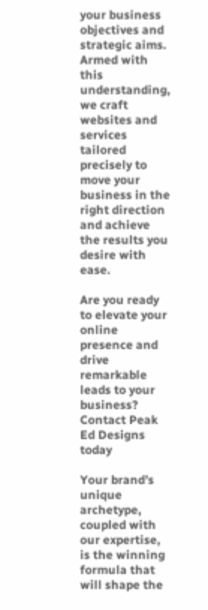your business objectives and strategic aims. Armed with this understanding, we craft websites and services tailored precisely to move your business in the right direction and achieve the results you desire with ease.

Are you ready to elevate your online presence and drive remarkable leads to your business? Contact Peak Ed Designs today

Your brand’s unique archetype, coupled with our expertise, is the winning formula that will shape the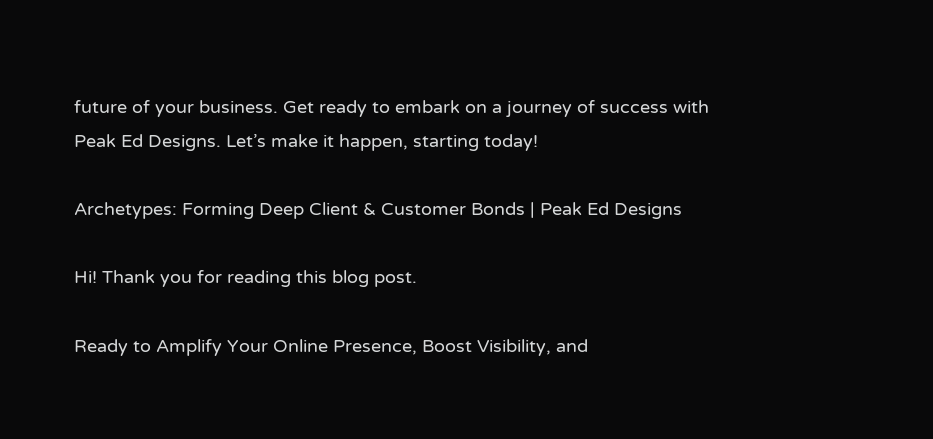future of your business. Get ready to embark on a journey of success with Peak Ed Designs. Let’s make it happen, starting today!

Archetypes: Forming Deep Client & Customer Bonds | Peak Ed Designs

Hi! Thank you for reading this blog post.

Ready to Amplify Your Online Presence, Boost Visibility, and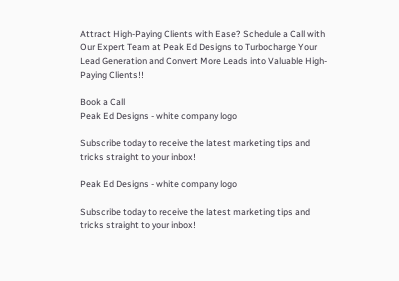Attract High-Paying Clients with Ease? Schedule a Call with Our Expert Team at Peak Ed Designs to Turbocharge Your Lead Generation and Convert More Leads into Valuable High-Paying Clients!!

Book a Call
Peak Ed Designs - white company logo

Subscribe today to receive the latest marketing tips and tricks straight to your inbox!

Peak Ed Designs - white company logo

Subscribe today to receive the latest marketing tips and tricks straight to your inbox!